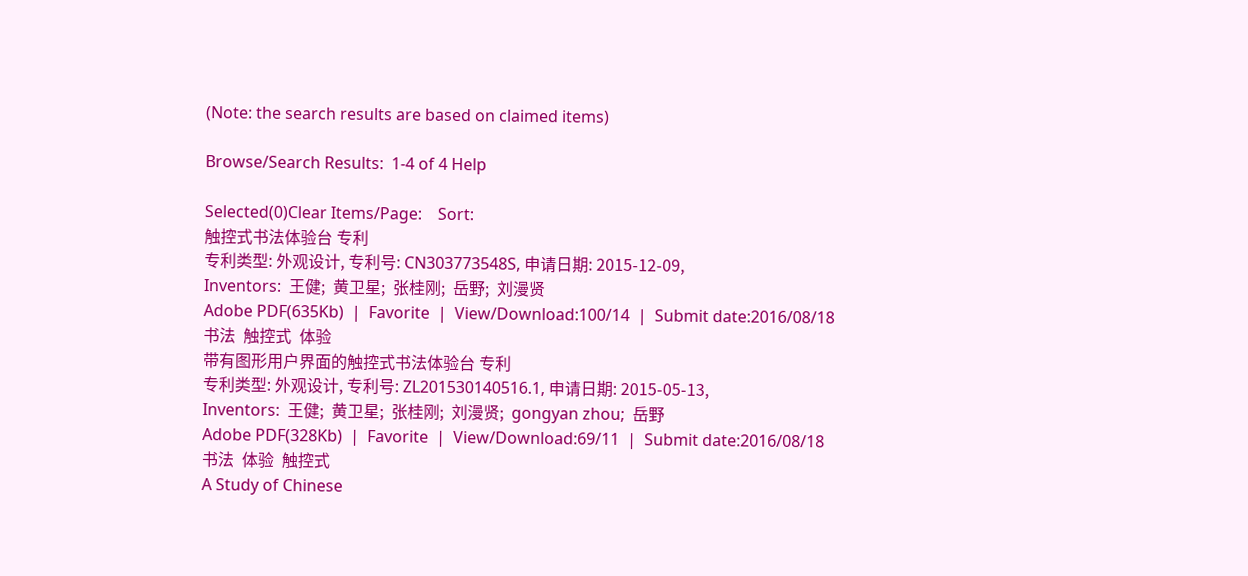(Note: the search results are based on claimed items)

Browse/Search Results:  1-4 of 4 Help

Selected(0)Clear Items/Page:    Sort:
触控式书法体验台 专利
专利类型: 外观设计, 专利号: CN303773548S, 申请日期: 2015-12-09,
Inventors:  王健;  黄卫星;  张桂刚;  岳野;  刘漫贤
Adobe PDF(635Kb)  |  Favorite  |  View/Download:100/14  |  Submit date:2016/08/18
书法  触控式  体验
带有图形用户界面的触控式书法体验台 专利
专利类型: 外观设计, 专利号: ZL201530140516.1, 申请日期: 2015-05-13,
Inventors:  王健;  黄卫星;  张桂刚;  刘漫贤;  gongyan zhou;  岳野
Adobe PDF(328Kb)  |  Favorite  |  View/Download:69/11  |  Submit date:2016/08/18
书法  体验  触控式
A Study of Chinese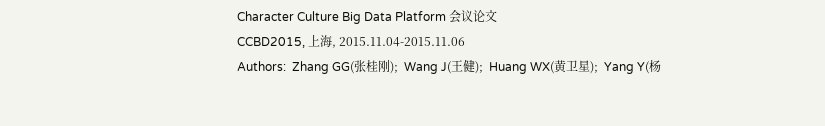Character Culture Big Data Platform 会议论文
CCBD2015, 上海, 2015.11.04-2015.11.06
Authors:  Zhang GG(张桂刚);  Wang J(王健);  Huang WX(黄卫星);  Yang Y(杨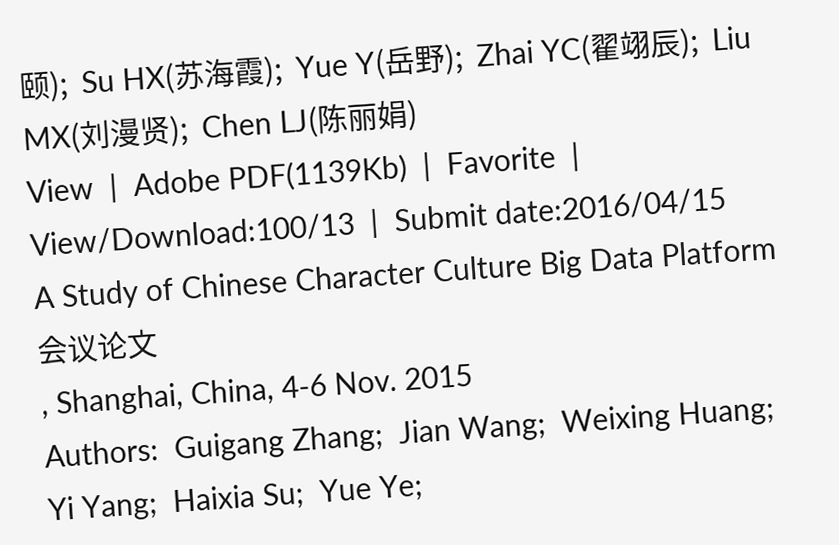颐);  Su HX(苏海霞);  Yue Y(岳野);  Zhai YC(翟翊辰);  Liu MX(刘漫贤);  Chen LJ(陈丽娟)
View  |  Adobe PDF(1139Kb)  |  Favorite  |  View/Download:100/13  |  Submit date:2016/04/15
A Study of Chinese Character Culture Big Data Platform 会议论文
, Shanghai, China, 4-6 Nov. 2015
Authors:  Guigang Zhang;  Jian Wang;  Weixing Huang;  Yi Yang;  Haixia Su;  Yue Ye;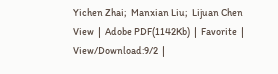Yichen Zhai;  Manxian Liu;  Lijuan Chen
View  |  Adobe PDF(1142Kb)  |  Favorite  |  View/Download:9/2  |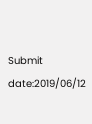Submit date:2019/06/12